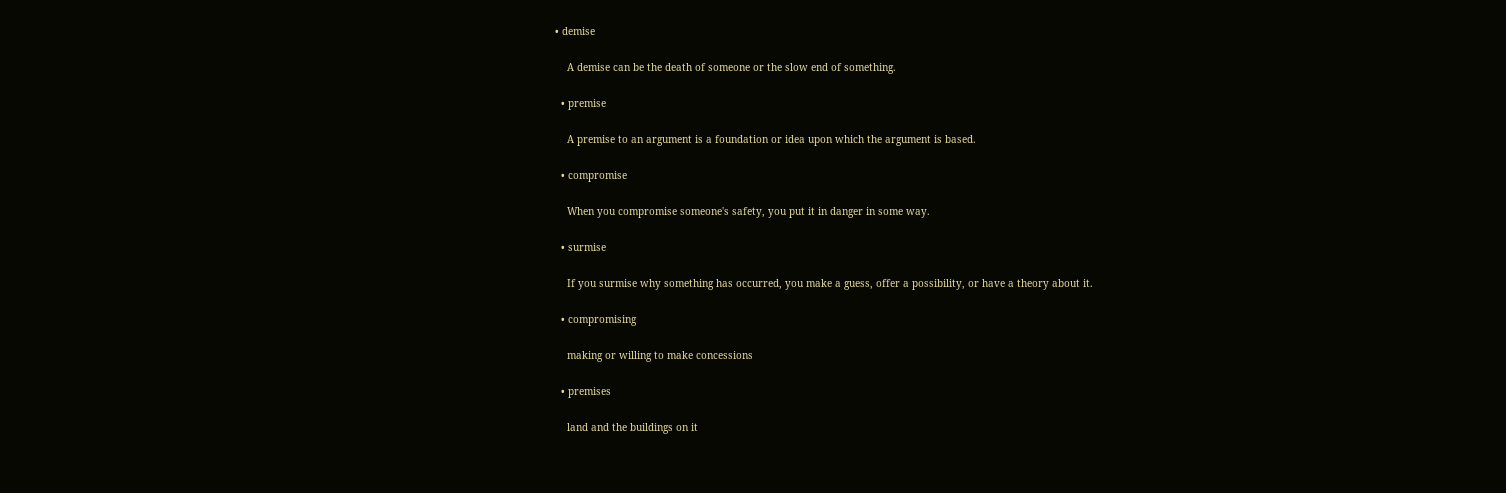• demise

    A demise can be the death of someone or the slow end of something.

  • premise

    A premise to an argument is a foundation or idea upon which the argument is based.

  • compromise

    When you compromise someone's safety, you put it in danger in some way.

  • surmise

    If you surmise why something has occurred, you make a guess, offer a possibility, or have a theory about it.

  • compromising

    making or willing to make concessions

  • premises

    land and the buildings on it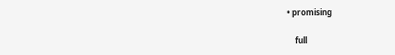• promising

    full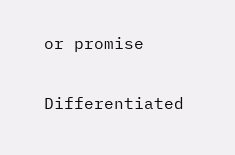or promise

Differentiated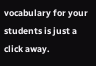vocabulary for your students is just a click away.